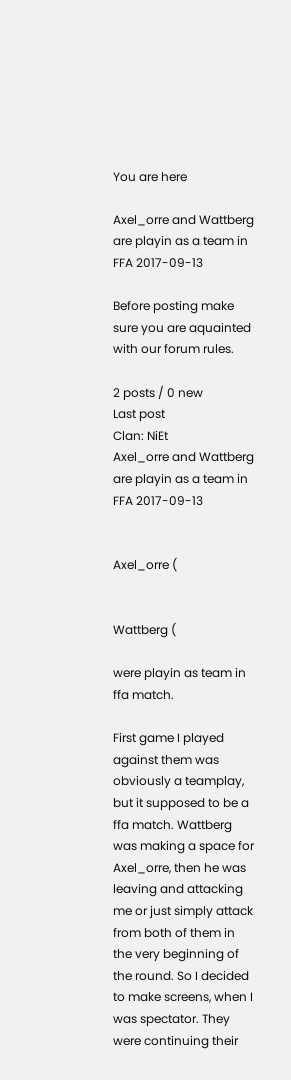You are here

Axel_orre and Wattberg are playin as a team in FFA 2017-09-13

Before posting make sure you are aquainted with our forum rules.

2 posts / 0 new
Last post
Clan: NiEt
Axel_orre and Wattberg are playin as a team in FFA 2017-09-13


Axel_orre (


Wattberg (

were playin as team in ffa match.

First game I played against them was obviously a teamplay, but it supposed to be a ffa match. Wattberg was making a space for Axel_orre, then he was leaving and attacking me or just simply attack from both of them in the very beginning of the round. So I decided to make screens, when I was spectator. They were continuing their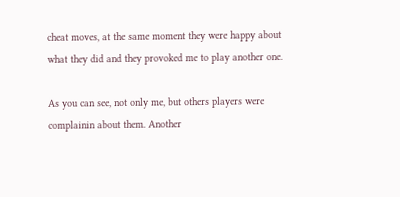cheat moves, at the same moment they were happy about what they did and they provoked me to play another one.

As you can see, not only me, but others players were complainin about them. Another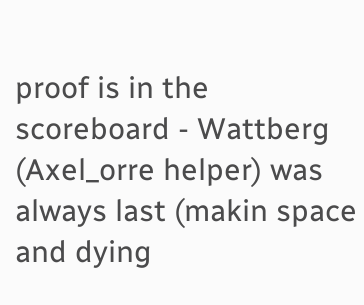proof is in the scoreboard - Wattberg (Axel_orre helper) was always last (makin space and dying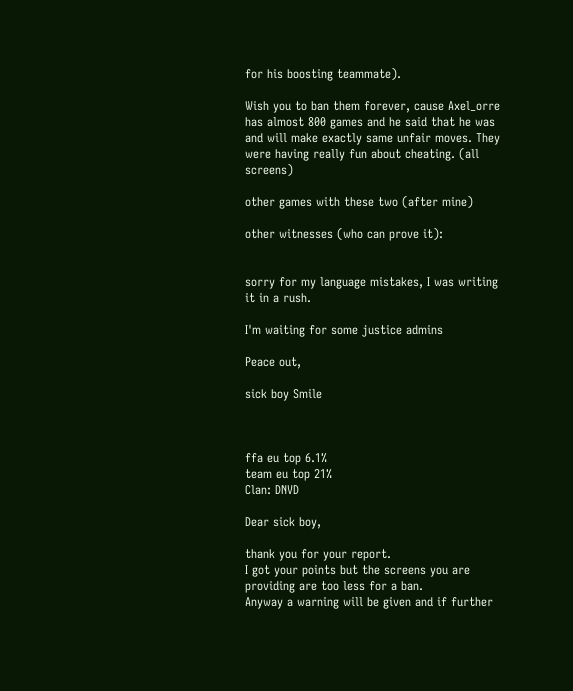for his boosting teammate).

Wish you to ban them forever, cause Axel_orre has almost 800 games and he said that he was and will make exactly same unfair moves. They were having really fun about cheating. (all screens)

other games with these two (after mine)

other witnesses (who can prove it):


sorry for my language mistakes, I was writing it in a rush.

I'm waiting for some justice admins

Peace out,

sick boy Smile



ffa eu top 6.1%
team eu top 21%
Clan: DNVD

Dear sick boy,

thank you for your report.
I got your points but the screens you are providing are too less for a ban.
Anyway a warning will be given and if further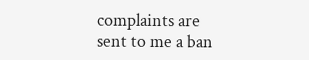complaints are sent to me a ban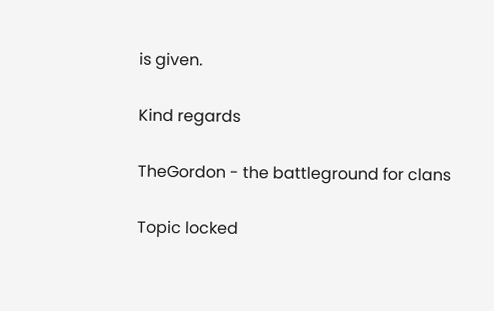is given.

Kind regards

TheGordon - the battleground for clans

Topic locked